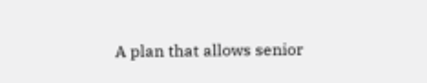A plan that allows senior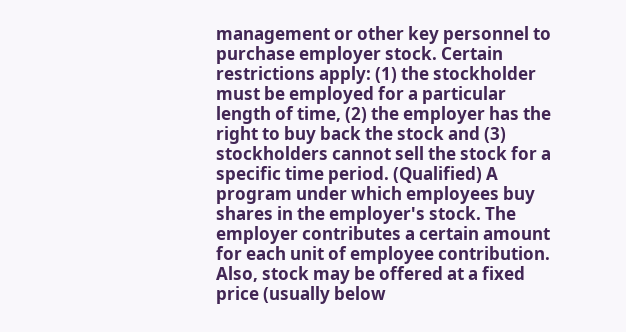management or other key personnel to purchase employer stock. Certain restrictions apply: (1) the stockholder must be employed for a particular length of time, (2) the employer has the right to buy back the stock and (3) stockholders cannot sell the stock for a specific time period. (Qualified) A program under which employees buy shares in the employer's stock. The employer contributes a certain amount for each unit of employee contribution. Also, stock may be offered at a fixed price (usually below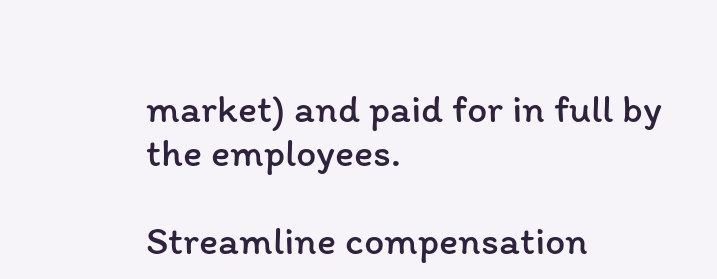market) and paid for in full by the employees.

Streamline compensation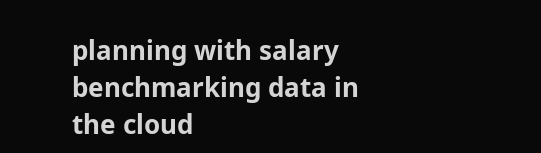planning with salary benchmarking data in the cloud